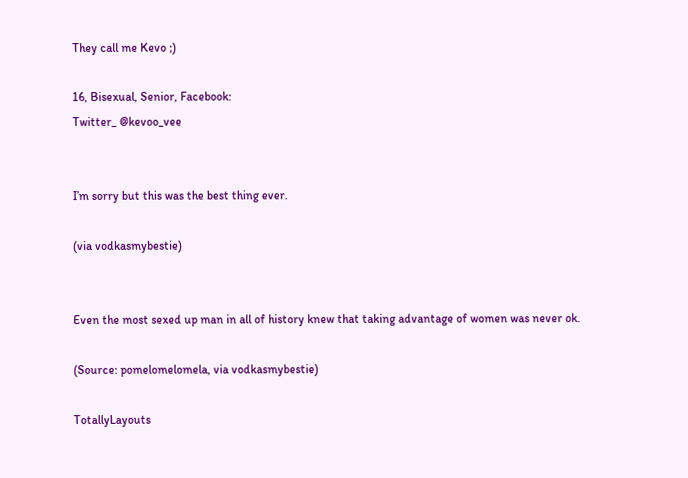They call me Kevo ;)

16, Bisexual, Senior, Facebook:
Twitter_ @kevoo_vee


I’m sorry but this was the best thing ever.

(via vodkasmybestie)


Even the most sexed up man in all of history knew that taking advantage of women was never ok.

(Source: pomelomelomela, via vodkasmybestie)

TotallyLayouts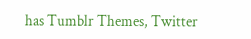has Tumblr Themes, Twitter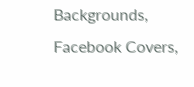Backgrounds, Facebook Covers,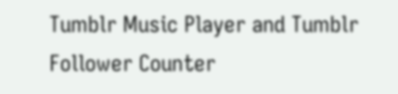Tumblr Music Player and Tumblr Follower Counter